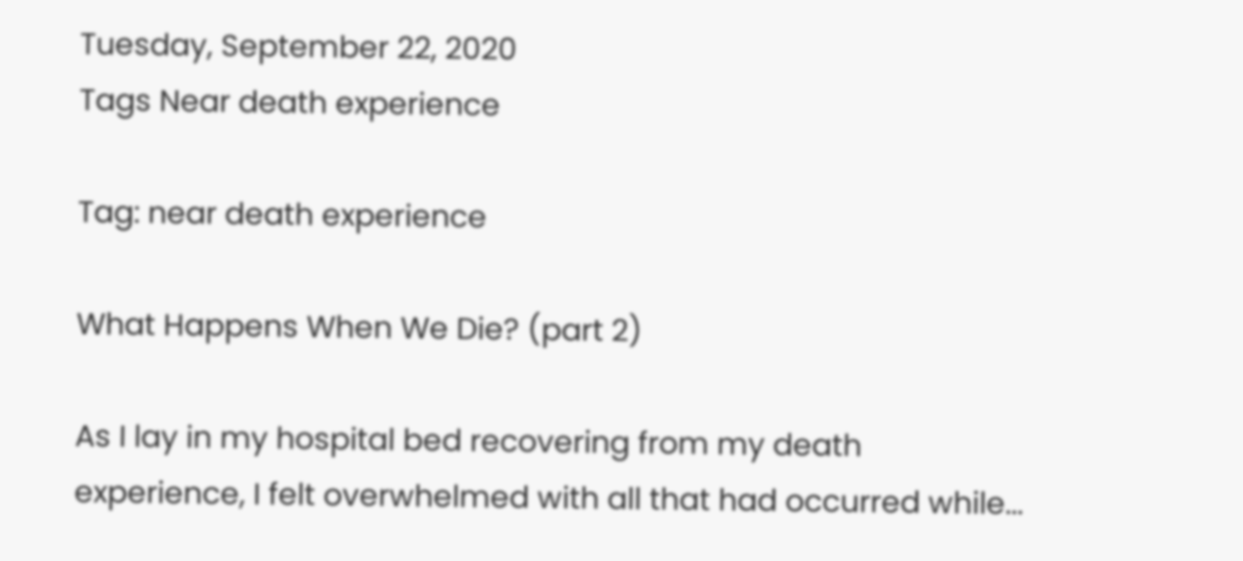Tuesday, September 22, 2020
Tags Near death experience

Tag: near death experience

What Happens When We Die? (part 2)

As I lay in my hospital bed recovering from my death experience, I felt overwhelmed with all that had occurred while...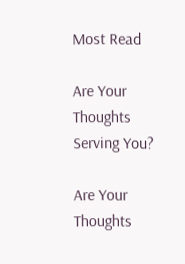Most Read

Are Your Thoughts Serving You?

Are Your Thoughts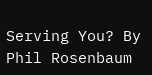Serving You? By Phil Rosenbaum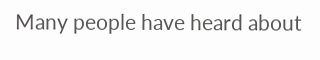Many people have heard about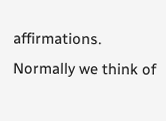affirmations. Normally we think of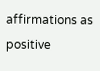affirmations as positive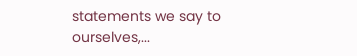statements we say to ourselves,...